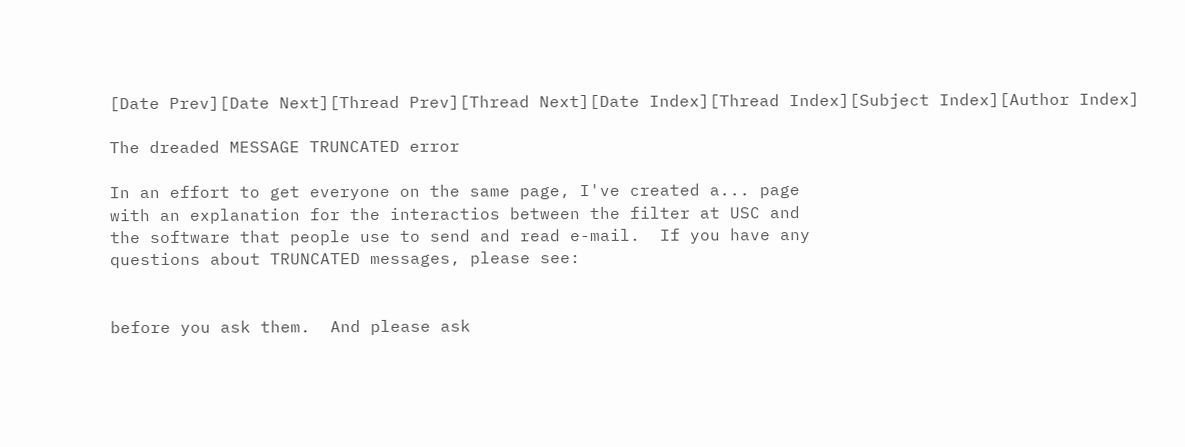[Date Prev][Date Next][Thread Prev][Thread Next][Date Index][Thread Index][Subject Index][Author Index]

The dreaded MESSAGE TRUNCATED error

In an effort to get everyone on the same page, I've created a... page
with an explanation for the interactios between the filter at USC and
the software that people use to send and read e-mail.  If you have any
questions about TRUNCATED messages, please see:


before you ask them.  And please ask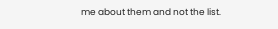me about them and not the list.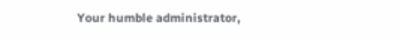Your humble administrator,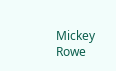Mickey Rowe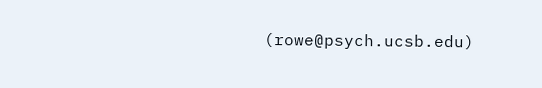(rowe@psych.ucsb.edu)